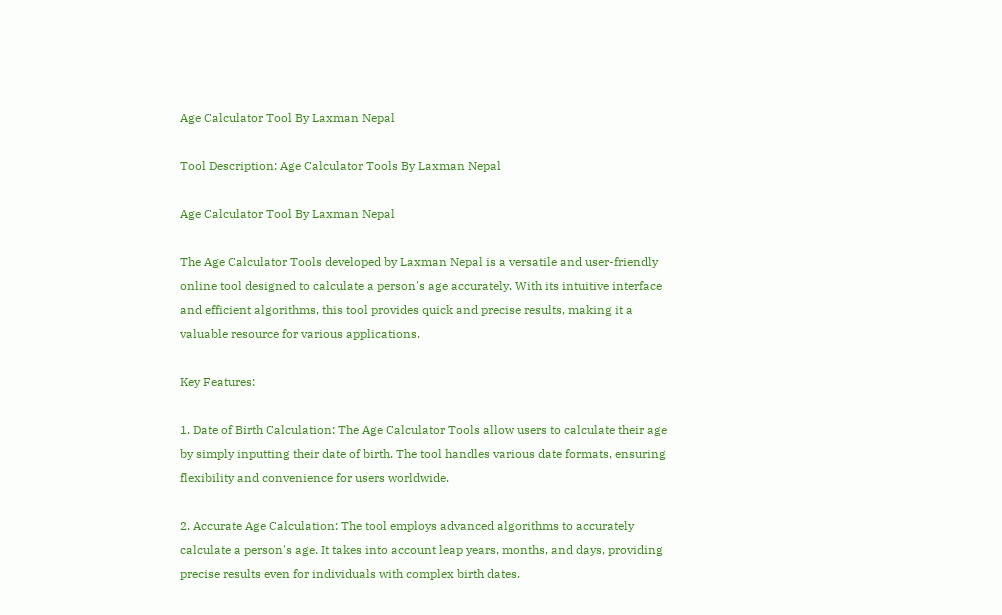Age Calculator Tool By Laxman Nepal

Tool Description: Age Calculator Tools By Laxman Nepal

Age Calculator Tool By Laxman Nepal

The Age Calculator Tools developed by Laxman Nepal is a versatile and user-friendly online tool designed to calculate a person's age accurately. With its intuitive interface and efficient algorithms, this tool provides quick and precise results, making it a valuable resource for various applications.

Key Features:

1. Date of Birth Calculation: The Age Calculator Tools allow users to calculate their age by simply inputting their date of birth. The tool handles various date formats, ensuring flexibility and convenience for users worldwide.

2. Accurate Age Calculation: The tool employs advanced algorithms to accurately calculate a person's age. It takes into account leap years, months, and days, providing precise results even for individuals with complex birth dates.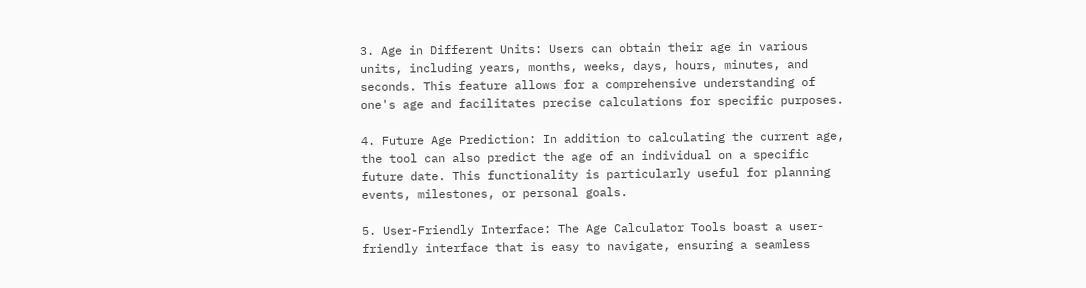3. Age in Different Units: Users can obtain their age in various units, including years, months, weeks, days, hours, minutes, and seconds. This feature allows for a comprehensive understanding of one's age and facilitates precise calculations for specific purposes.

4. Future Age Prediction: In addition to calculating the current age, the tool can also predict the age of an individual on a specific future date. This functionality is particularly useful for planning events, milestones, or personal goals.

5. User-Friendly Interface: The Age Calculator Tools boast a user-friendly interface that is easy to navigate, ensuring a seamless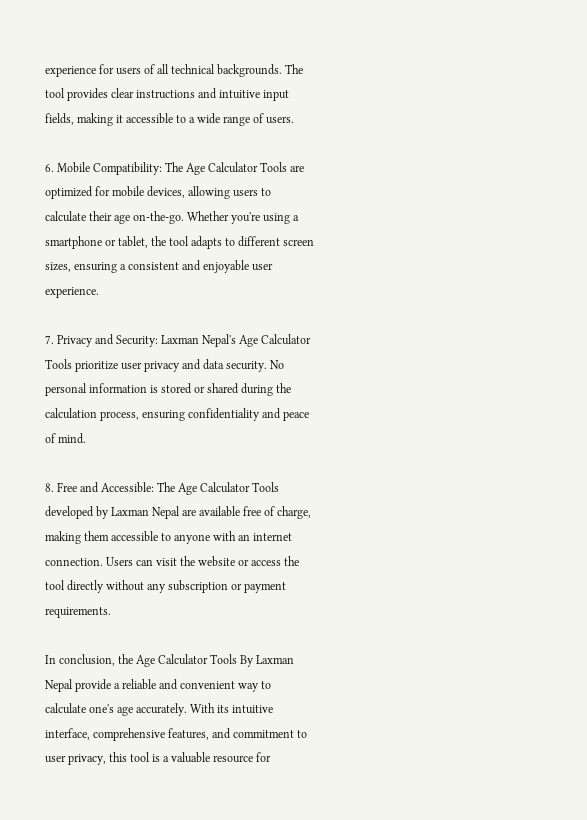experience for users of all technical backgrounds. The tool provides clear instructions and intuitive input fields, making it accessible to a wide range of users.

6. Mobile Compatibility: The Age Calculator Tools are optimized for mobile devices, allowing users to calculate their age on-the-go. Whether you're using a smartphone or tablet, the tool adapts to different screen sizes, ensuring a consistent and enjoyable user experience.

7. Privacy and Security: Laxman Nepal's Age Calculator Tools prioritize user privacy and data security. No personal information is stored or shared during the calculation process, ensuring confidentiality and peace of mind.

8. Free and Accessible: The Age Calculator Tools developed by Laxman Nepal are available free of charge, making them accessible to anyone with an internet connection. Users can visit the website or access the tool directly without any subscription or payment requirements.

In conclusion, the Age Calculator Tools By Laxman Nepal provide a reliable and convenient way to calculate one's age accurately. With its intuitive interface, comprehensive features, and commitment to user privacy, this tool is a valuable resource for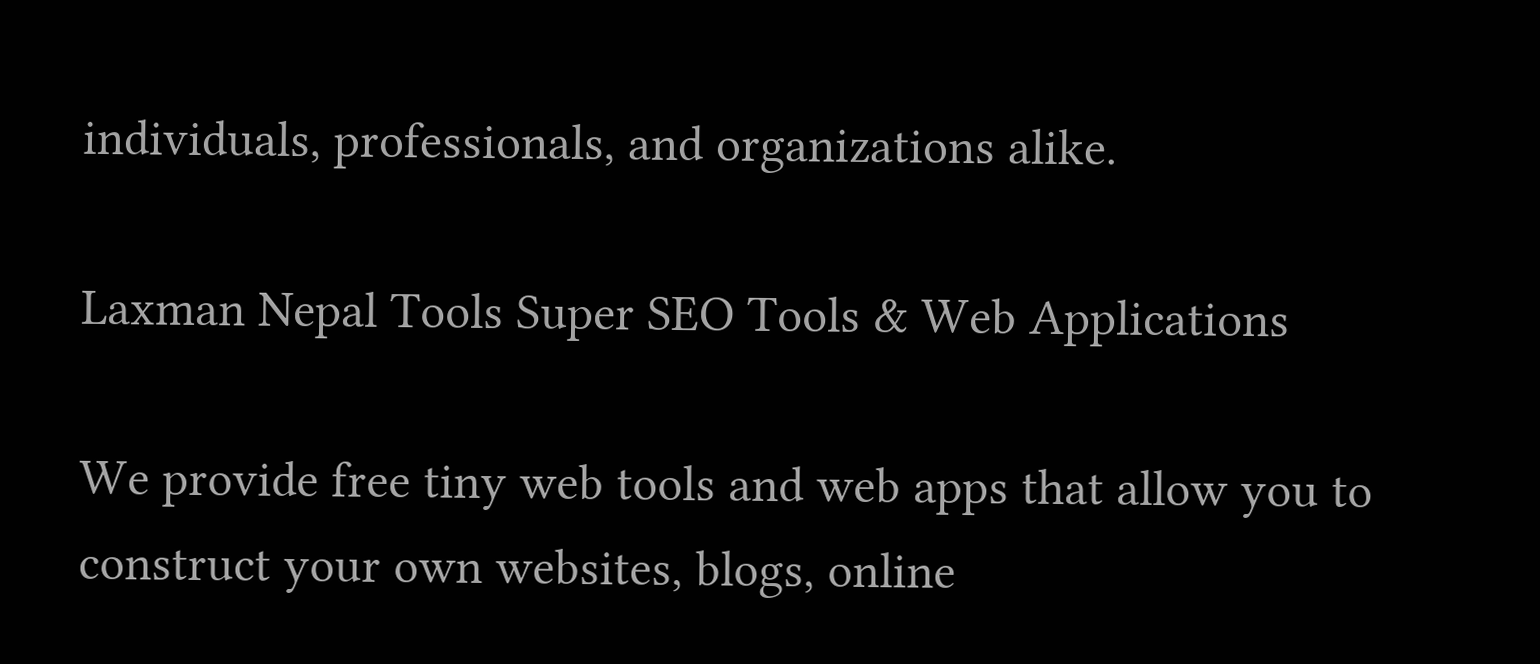individuals, professionals, and organizations alike.

Laxman Nepal Tools Super SEO Tools & Web Applications

We provide free tiny web tools and web apps that allow you to construct your own websites, blogs, online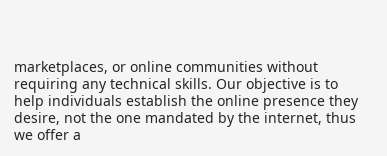marketplaces, or online communities without requiring any technical skills. Our objective is to help individuals establish the online presence they desire, not the one mandated by the internet, thus we offer a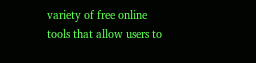variety of free online tools that allow users to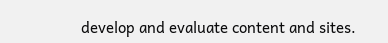develop and evaluate content and sites.